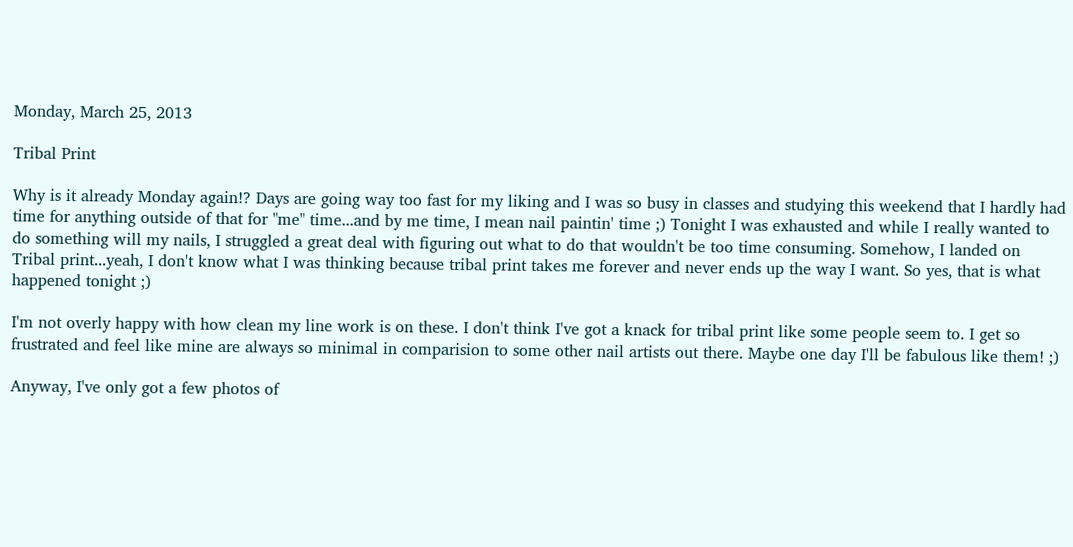Monday, March 25, 2013

Tribal Print

Why is it already Monday again!? Days are going way too fast for my liking and I was so busy in classes and studying this weekend that I hardly had time for anything outside of that for "me" time...and by me time, I mean nail paintin' time ;) Tonight I was exhausted and while I really wanted to do something will my nails, I struggled a great deal with figuring out what to do that wouldn't be too time consuming. Somehow, I landed on Tribal print...yeah, I don't know what I was thinking because tribal print takes me forever and never ends up the way I want. So yes, that is what happened tonight ;)

I'm not overly happy with how clean my line work is on these. I don't think I've got a knack for tribal print like some people seem to. I get so frustrated and feel like mine are always so minimal in comparision to some other nail artists out there. Maybe one day I'll be fabulous like them! ;)

Anyway, I've only got a few photos of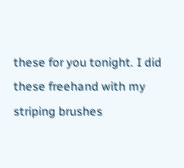these for you tonight. I did these freehand with my striping brushes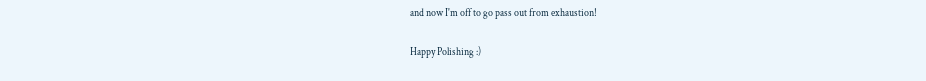and now I'm off to go pass out from exhaustion!

Happy Polishing :)